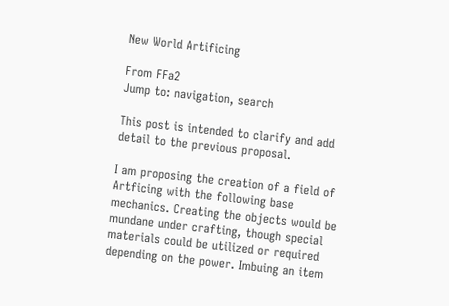New World Artificing

From FFa2
Jump to: navigation, search

This post is intended to clarify and add detail to the previous proposal.

I am proposing the creation of a field of Artficing with the following base mechanics. Creating the objects would be mundane under crafting, though special materials could be utilized or required depending on the power. Imbuing an item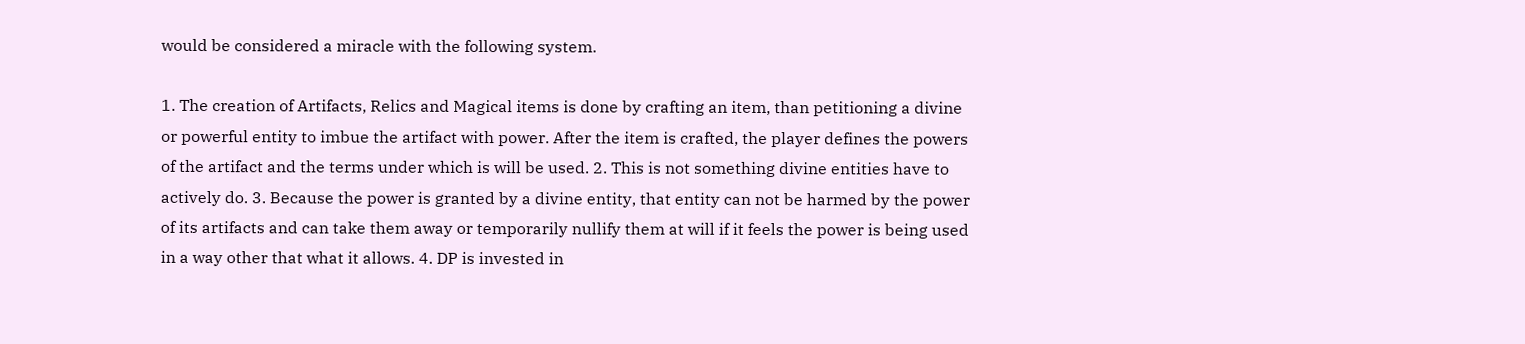would be considered a miracle with the following system.

1. The creation of Artifacts, Relics and Magical items is done by crafting an item, than petitioning a divine or powerful entity to imbue the artifact with power. After the item is crafted, the player defines the powers of the artifact and the terms under which is will be used. 2. This is not something divine entities have to actively do. 3. Because the power is granted by a divine entity, that entity can not be harmed by the power of its artifacts and can take them away or temporarily nullify them at will if it feels the power is being used in a way other that what it allows. 4. DP is invested in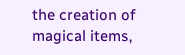the creation of magical items,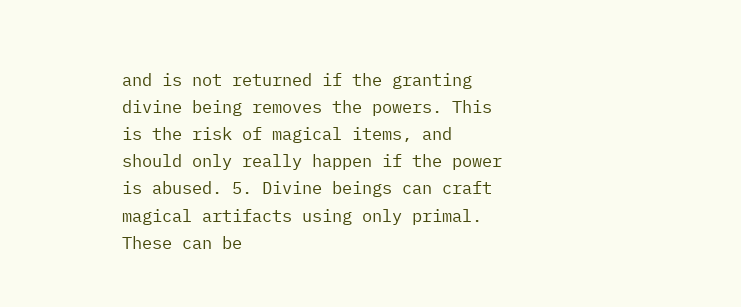and is not returned if the granting divine being removes the powers. This is the risk of magical items, and should only really happen if the power is abused. 5. Divine beings can craft magical artifacts using only primal. These can be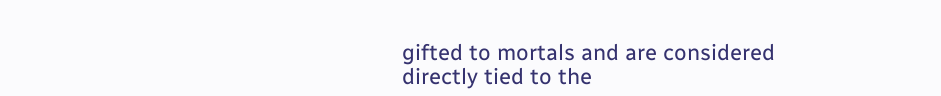gifted to mortals and are considered directly tied to the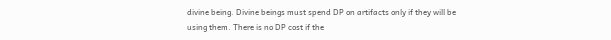divine being. Divine beings must spend DP on artifacts only if they will be using them. There is no DP cost if the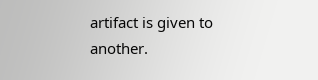artifact is given to another.